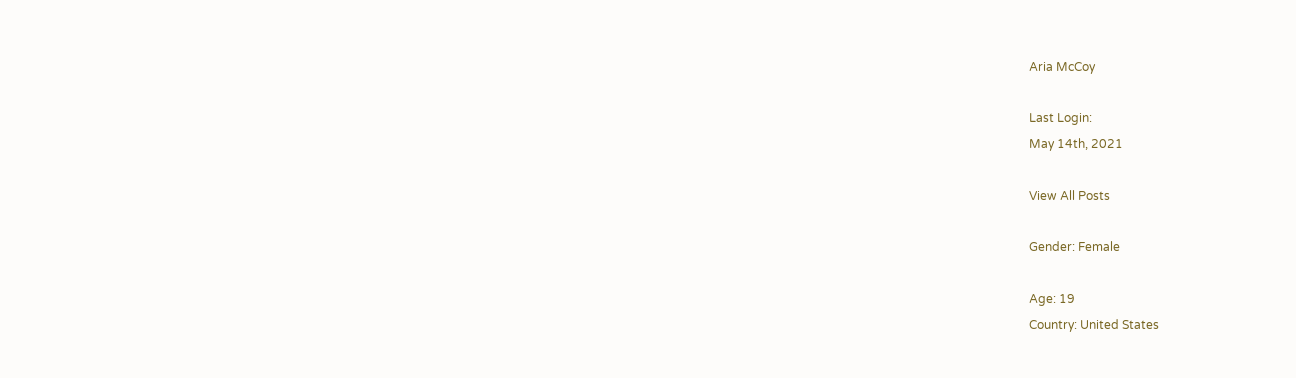Aria McCoy

Last Login:
May 14th, 2021

View All Posts

Gender: Female

Age: 19
Country: United States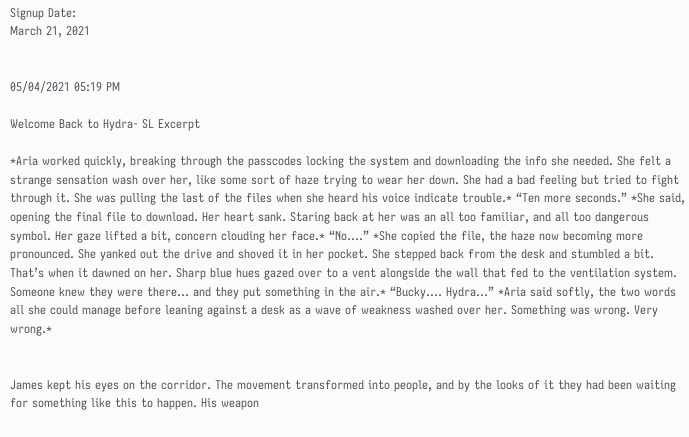Signup Date:
March 21, 2021


05/04/2021 05:19 PM

Welcome Back to Hydra- SL Excerpt

*Aria worked quickly, breaking through the passcodes locking the system and downloading the info she needed. She felt a strange sensation wash over her, like some sort of haze trying to wear her down. She had a bad feeling but tried to fight through it. She was pulling the last of the files when she heard his voice indicate trouble.* “Ten more seconds.” *She said, opening the final file to download. Her heart sank. Staring back at her was an all too familiar, and all too dangerous symbol. Her gaze lifted a bit, concern clouding her face.* “No....” *She copied the file, the haze now becoming more pronounced. She yanked out the drive and shoved it in her pocket. She stepped back from the desk and stumbled a bit. That’s when it dawned on her. Sharp blue hues gazed over to a vent alongside the wall that fed to the ventilation system. Someone knew they were there... and they put something in the air.* “Bucky.... Hydra...” *Aria said softly, the two words all she could manage before leaning against a desk as a wave of weakness washed over her. Something was wrong. Very wrong.*


James kept his eyes on the corridor. The movement transformed into people, and by the looks of it they had been waiting for something like this to happen. His weapon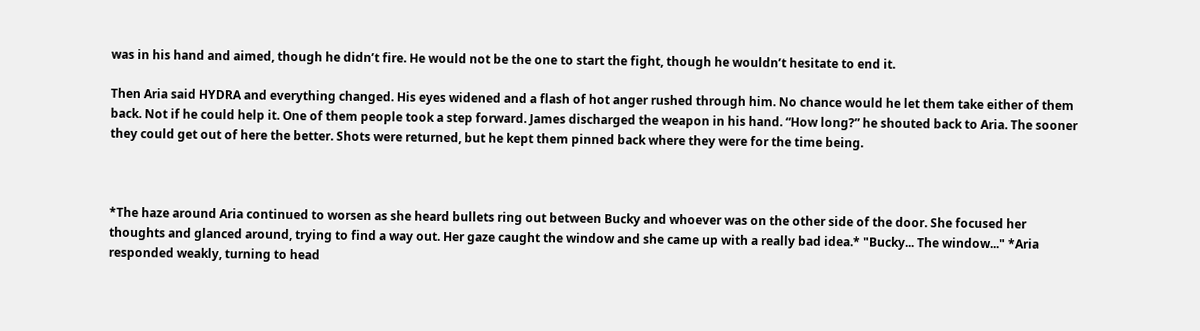was in his hand and aimed, though he didn’t fire. He would not be the one to start the fight, though he wouldn’t hesitate to end it.

Then Aria said HYDRA and everything changed. His eyes widened and a flash of hot anger rushed through him. No chance would he let them take either of them back. Not if he could help it. One of them people took a step forward. James discharged the weapon in his hand. “How long?” he shouted back to Aria. The sooner they could get out of here the better. Shots were returned, but he kept them pinned back where they were for the time being.



*The haze around Aria continued to worsen as she heard bullets ring out between Bucky and whoever was on the other side of the door. She focused her thoughts and glanced around, trying to find a way out. Her gaze caught the window and she came up with a really bad idea.* "Bucky... The window..." *Aria responded weakly, turning to head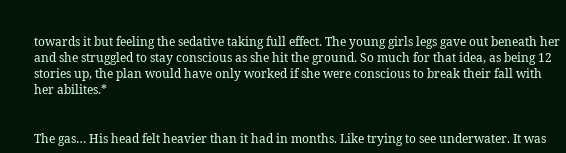towards it but feeling the sedative taking full effect. The young girls legs gave out beneath her and she struggled to stay conscious as she hit the ground. So much for that idea, as being 12 stories up, the plan would have only worked if she were conscious to break their fall with her abilites.*


The gas… His head felt heavier than it had in months. Like trying to see underwater. It was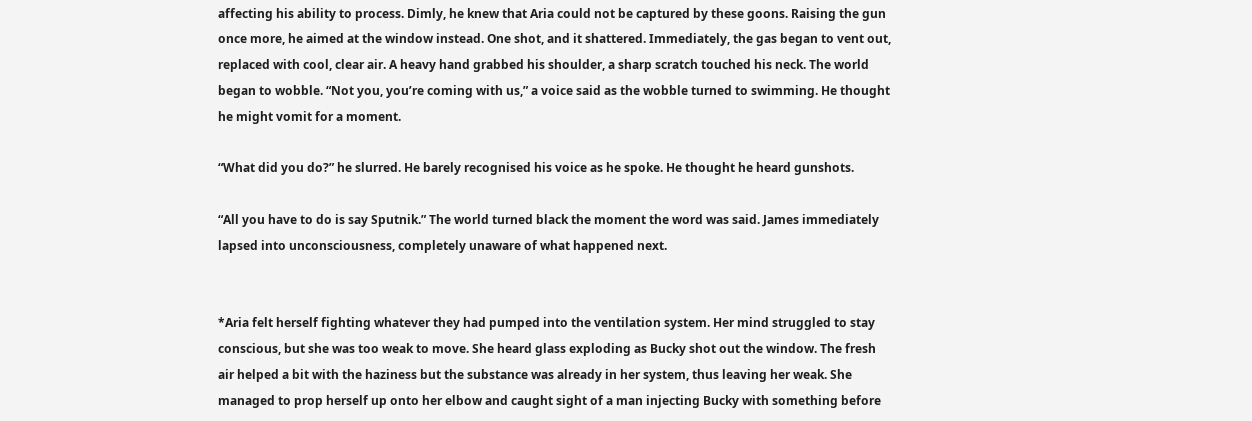affecting his ability to process. Dimly, he knew that Aria could not be captured by these goons. Raising the gun once more, he aimed at the window instead. One shot, and it shattered. Immediately, the gas began to vent out, replaced with cool, clear air. A heavy hand grabbed his shoulder, a sharp scratch touched his neck. The world began to wobble. “Not you, you’re coming with us,” a voice said as the wobble turned to swimming. He thought he might vomit for a moment.

“What did you do?” he slurred. He barely recognised his voice as he spoke. He thought he heard gunshots.

“All you have to do is say Sputnik.” The world turned black the moment the word was said. James immediately lapsed into unconsciousness, completely unaware of what happened next.


*Aria felt herself fighting whatever they had pumped into the ventilation system. Her mind struggled to stay conscious, but she was too weak to move. She heard glass exploding as Bucky shot out the window. The fresh air helped a bit with the haziness but the substance was already in her system, thus leaving her weak. She managed to prop herself up onto her elbow and caught sight of a man injecting Bucky with something before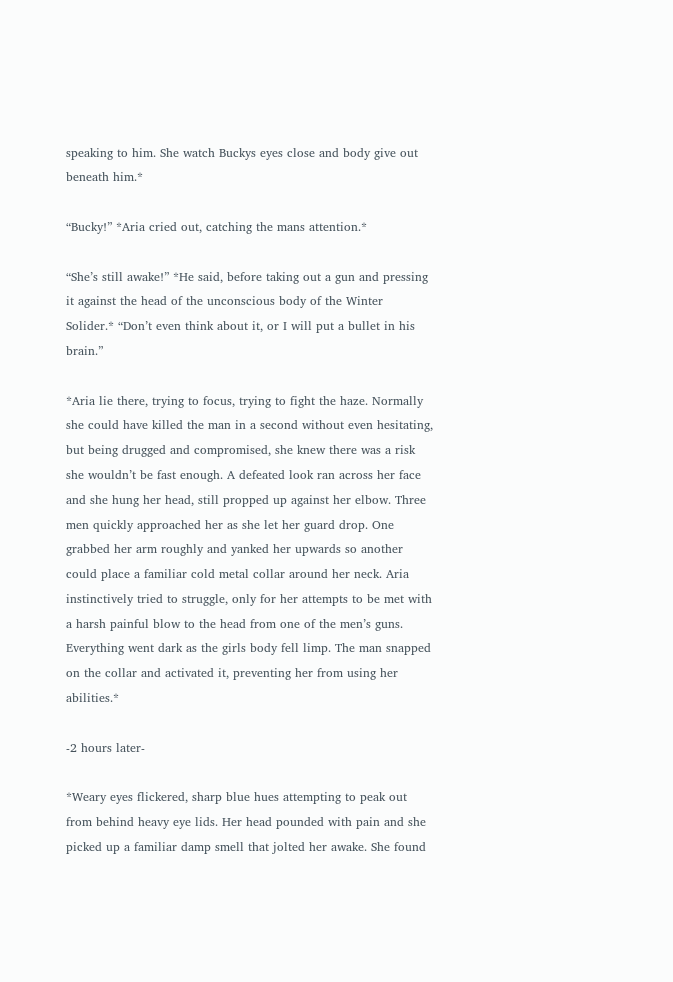speaking to him. She watch Buckys eyes close and body give out beneath him.*

“Bucky!” *Aria cried out, catching the mans attention.*

“She’s still awake!” *He said, before taking out a gun and pressing it against the head of the unconscious body of the Winter Solider.* “Don’t even think about it, or I will put a bullet in his brain.”

*Aria lie there, trying to focus, trying to fight the haze. Normally she could have killed the man in a second without even hesitating, but being drugged and compromised, she knew there was a risk she wouldn’t be fast enough. A defeated look ran across her face and she hung her head, still propped up against her elbow. Three men quickly approached her as she let her guard drop. One grabbed her arm roughly and yanked her upwards so another could place a familiar cold metal collar around her neck. Aria instinctively tried to struggle, only for her attempts to be met with a harsh painful blow to the head from one of the men’s guns. Everything went dark as the girls body fell limp. The man snapped on the collar and activated it, preventing her from using her abilities.*

-2 hours later-

*Weary eyes flickered, sharp blue hues attempting to peak out from behind heavy eye lids. Her head pounded with pain and she picked up a familiar damp smell that jolted her awake. She found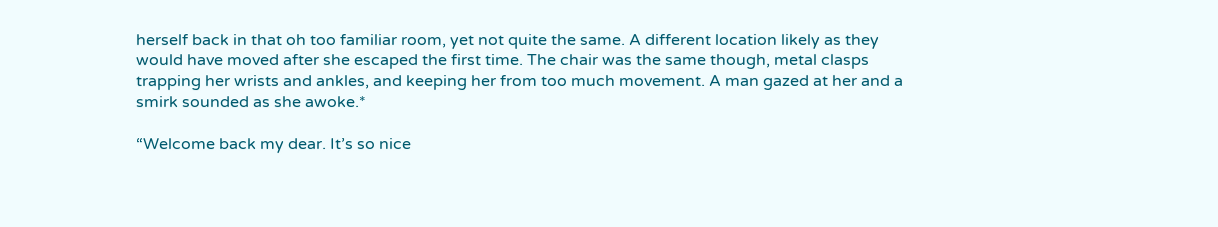herself back in that oh too familiar room, yet not quite the same. A different location likely as they would have moved after she escaped the first time. The chair was the same though, metal clasps trapping her wrists and ankles, and keeping her from too much movement. A man gazed at her and a smirk sounded as she awoke.*

“Welcome back my dear. It’s so nice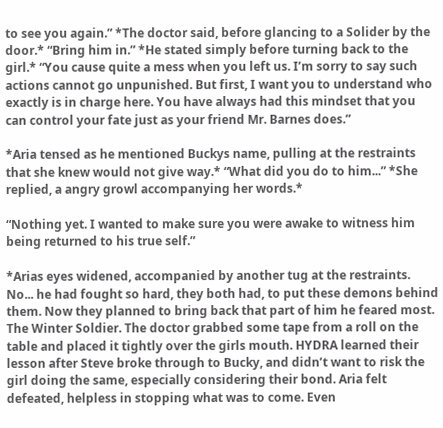to see you again.” *The doctor said, before glancing to a Solider by the door.* “Bring him in.” *He stated simply before turning back to the girl.* “You cause quite a mess when you left us. I’m sorry to say such actions cannot go unpunished. But first, I want you to understand who exactly is in charge here. You have always had this mindset that you can control your fate just as your friend Mr. Barnes does.”

*Aria tensed as he mentioned Buckys name, pulling at the restraints that she knew would not give way.* “What did you do to him...” *She replied, a angry growl accompanying her words.*

“Nothing yet. I wanted to make sure you were awake to witness him being returned to his true self.”

*Arias eyes widened, accompanied by another tug at the restraints. No... he had fought so hard, they both had, to put these demons behind them. Now they planned to bring back that part of him he feared most. The Winter Soldier. The doctor grabbed some tape from a roll on the table and placed it tightly over the girls mouth. HYDRA learned their lesson after Steve broke through to Bucky, and didn’t want to risk the girl doing the same, especially considering their bond. Aria felt defeated, helpless in stopping what was to come. Even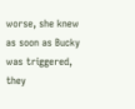worse, she knew as soon as Bucky was triggered, they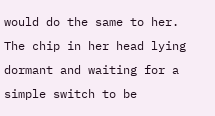would do the same to her. The chip in her head lying dormant and waiting for a simple switch to be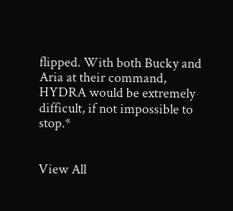flipped. With both Bucky and Aria at their command, HYDRA would be extremely difficult, if not impossible to stop.*


View All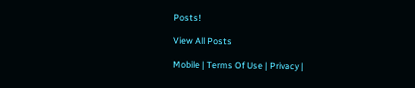Posts!

View All Posts

Mobile | Terms Of Use | Privacy |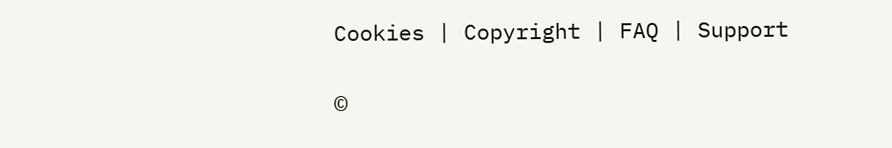Cookies | Copyright | FAQ | Support

©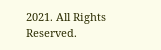2021. All Rights Reserved.